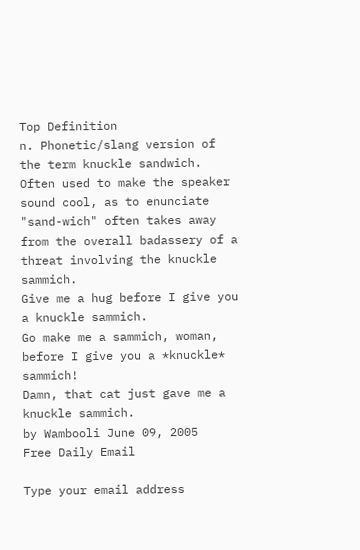Top Definition
n. Phonetic/slang version of the term knuckle sandwich. Often used to make the speaker sound cool, as to enunciate "sand-wich" often takes away from the overall badassery of a threat involving the knuckle sammich.
Give me a hug before I give you a knuckle sammich.
Go make me a sammich, woman, before I give you a *knuckle* sammich!
Damn, that cat just gave me a knuckle sammich.
by Wambooli June 09, 2005
Free Daily Email

Type your email address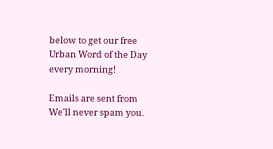below to get our free Urban Word of the Day every morning!

Emails are sent from We'll never spam you.